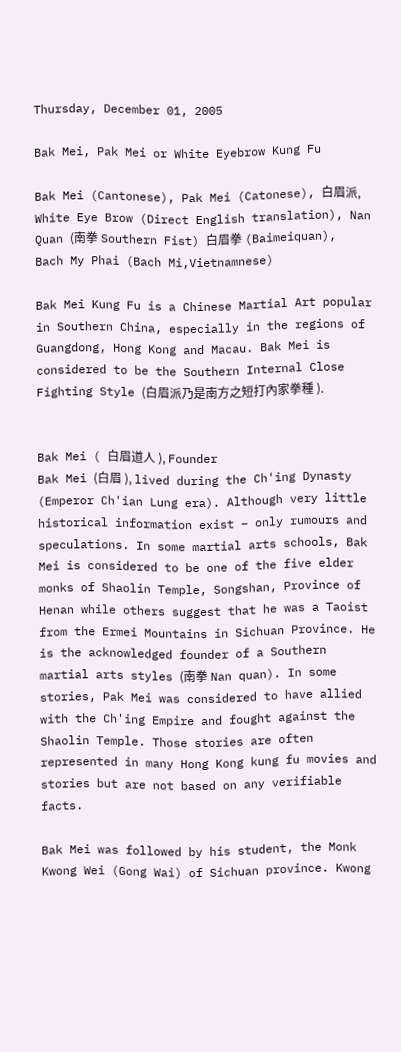Thursday, December 01, 2005

Bak Mei, Pak Mei or White Eyebrow Kung Fu

Bak Mei (Cantonese), Pak Mei (Catonese), 白眉派, White Eye Brow (Direct English translation), Nan Quan (南拳 Southern Fist) 白眉拳 (Baimeiquan), Bach My Phai (Bach Mi,Vietnamnese)

Bak Mei Kung Fu is a Chinese Martial Art popular in Southern China, especially in the regions of Guangdong, Hong Kong and Macau. Bak Mei is considered to be the Southern Internal Close Fighting Style (白眉派乃是南方之短打內家拳種 ).


Bak Mei ( 白眉道人 ), Founder
Bak Mei (白眉 ), lived during the Ch'ing Dynasty (Emperor Ch'ian Lung era). Although very little historical information exist – only rumours and speculations. In some martial arts schools, Bak Mei is considered to be one of the five elder monks of Shaolin Temple, Songshan, Province of Henan while others suggest that he was a Taoist from the Ermei Mountains in Sichuan Province. He is the acknowledged founder of a Southern martial arts styles (南拳 Nan quan). In some stories, Pak Mei was considered to have allied with the Ch'ing Empire and fought against the Shaolin Temple. Those stories are often represented in many Hong Kong kung fu movies and stories but are not based on any verifiable facts.

Bak Mei was followed by his student, the Monk Kwong Wei (Gong Wai) of Sichuan province. Kwong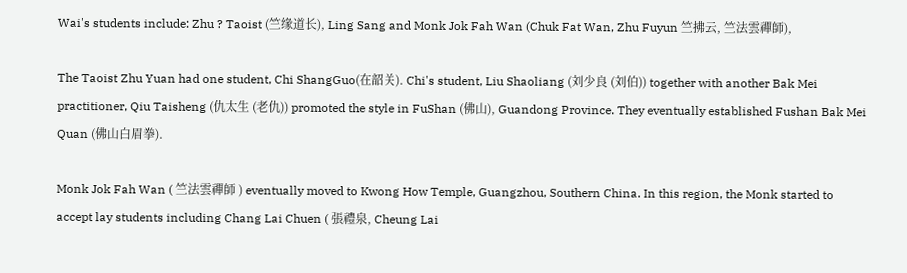Wai's students include: Zhu ? Taoist (竺缘道长), Ling Sang and Monk Jok Fah Wan (Chuk Fat Wan, Zhu Fuyun 竺拂云, 竺法雲禪師),

The Taoist Zhu Yuan had one student, Chi ShangGuo(在韶关). Chi's student, Liu Shaoliang (刘少良 (刘伯)) together with another Bak Mei practitioner, Qiu Taisheng (仇太生 (老仇)) promoted the style in FuShan (佛山), Guandong Province. They eventually established Fushan Bak Mei Quan (佛山白眉拳).

Monk Jok Fah Wan ( 竺法雲禪師 ) eventually moved to Kwong How Temple, Guangzhou, Southern China. In this region, the Monk started to accept lay students including Chang Lai Chuen ( 張禮泉, Cheung Lai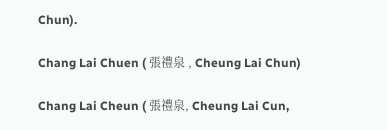Chun).

Chang Lai Chuen ( 張禮泉 , Cheung Lai Chun)

Chang Lai Cheun ( 張禮泉, Cheung Lai Cun,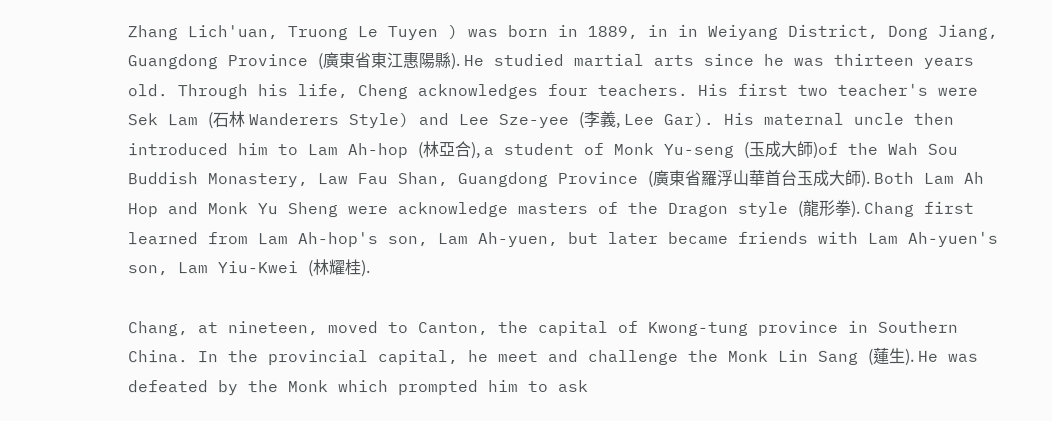Zhang Lich'uan, Truong Le Tuyen ) was born in 1889, in in Weiyang District, Dong Jiang, Guangdong Province (廣東省東江惠陽縣). He studied martial arts since he was thirteen years old. Through his life, Cheng acknowledges four teachers. His first two teacher's were Sek Lam (石林 Wanderers Style) and Lee Sze-yee (李義, Lee Gar). His maternal uncle then introduced him to Lam Ah-hop (林亞合), a student of Monk Yu-seng (玉成大師)of the Wah Sou Buddish Monastery, Law Fau Shan, Guangdong Province (廣東省羅浮山華首台玉成大師). Both Lam Ah Hop and Monk Yu Sheng were acknowledge masters of the Dragon style (龍形拳). Chang first learned from Lam Ah-hop's son, Lam Ah-yuen, but later became friends with Lam Ah-yuen's son, Lam Yiu-Kwei (林耀桂).

Chang, at nineteen, moved to Canton, the capital of Kwong-tung province in Southern China. In the provincial capital, he meet and challenge the Monk Lin Sang (蓮生). He was defeated by the Monk which prompted him to ask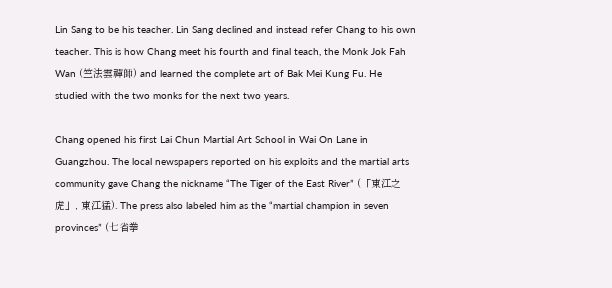Lin Sang to be his teacher. Lin Sang declined and instead refer Chang to his own teacher. This is how Chang meet his fourth and final teach, the Monk Jok Fah Wan (竺法雲禪師) and learned the complete art of Bak Mei Kung Fu. He studied with the two monks for the next two years.

Chang opened his first Lai Chun Martial Art School in Wai On Lane in Guangzhou. The local newspapers reported on his exploits and the martial arts community gave Chang the nickname “The Tiger of the East River” (「東江之虎」, 東江猛). The press also labeled him as the “martial champion in seven provinces” (七省拳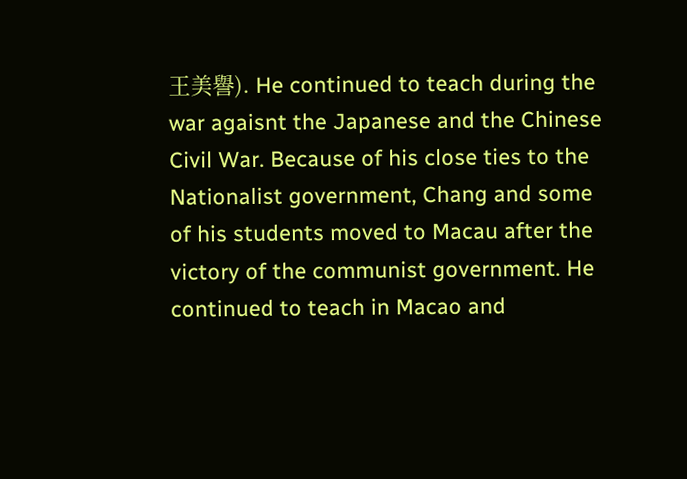王美譽). He continued to teach during the war agaisnt the Japanese and the Chinese Civil War. Because of his close ties to the Nationalist government, Chang and some of his students moved to Macau after the victory of the communist government. He continued to teach in Macao and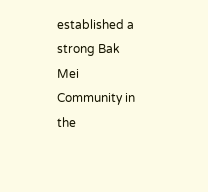established a strong Bak Mei Community in the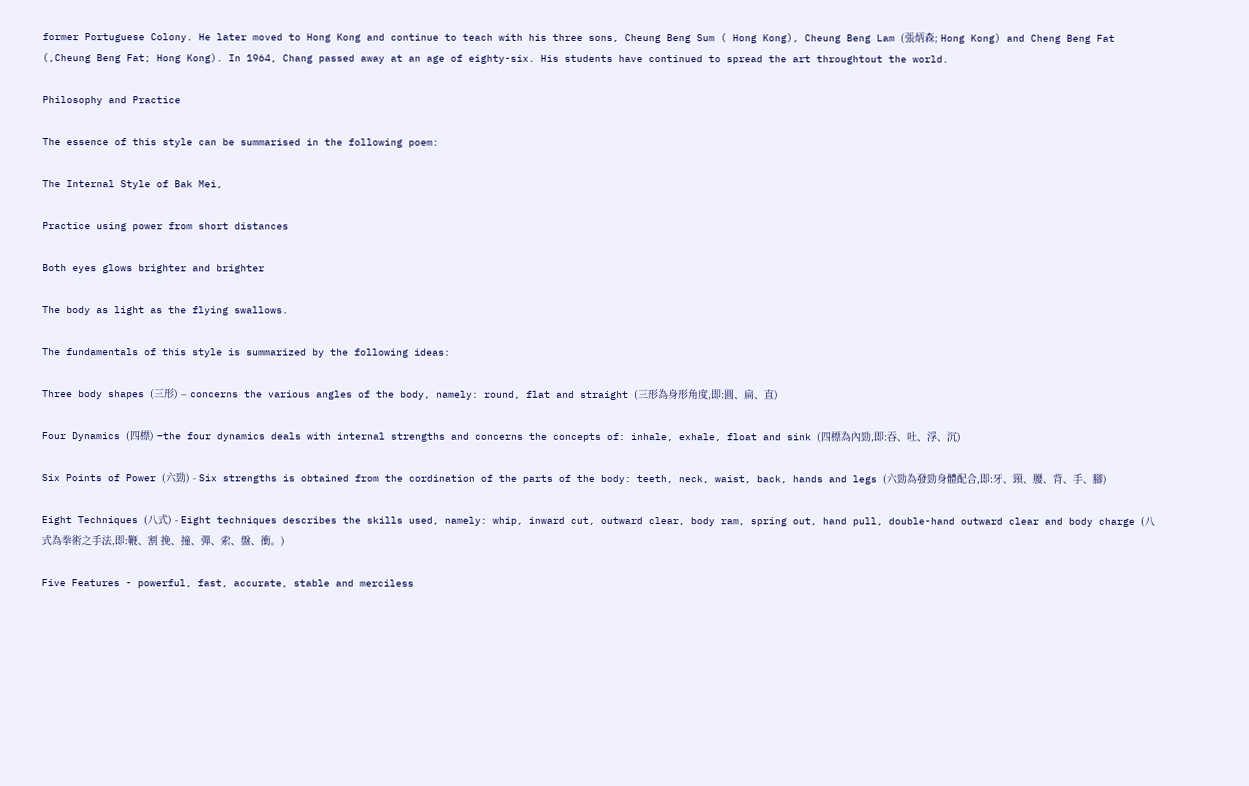former Portuguese Colony. He later moved to Hong Kong and continue to teach with his three sons, Cheung Beng Sum ( Hong Kong), Cheung Beng Lam (張炳森; Hong Kong) and Cheng Beng Fat (,Cheung Beng Fat; Hong Kong). In 1964, Chang passed away at an age of eighty-six. His students have continued to spread the art throughtout the world.

Philosophy and Practice

The essence of this style can be summarised in the following poem:

The Internal Style of Bak Mei,

Practice using power from short distances

Both eyes glows brighter and brighter

The body as light as the flying swallows.

The fundamentals of this style is summarized by the following ideas:

Three body shapes (三形) – concerns the various angles of the body, namely: round, flat and straight (三形為身形角度,即:圓、扁、直)

Four Dynamics (四標) –the four dynamics deals with internal strengths and concerns the concepts of: inhale, exhale, float and sink (四標為內勁,即:吞、吐、浮、沉)

Six Points of Power (六勁) - Six strengths is obtained from the cordination of the parts of the body: teeth, neck, waist, back, hands and legs (六勁為發勁身體配合,即:牙、頸、腰、背、手、腳)

Eight Techniques (八式) - Eight techniques describes the skills used, namely: whip, inward cut, outward clear, body ram, spring out, hand pull, double-hand outward clear and body charge (八式為拳術之手法,即:鞭、割 挽、撞、彈、索、盤、衝。)

Five Features - powerful, fast, accurate, stable and merciless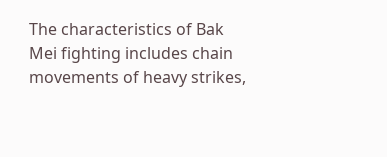The characteristics of Bak Mei fighting includes chain movements of heavy strikes,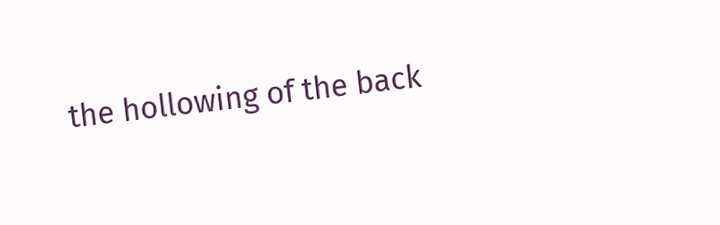the hollowing of the back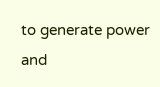to generate power and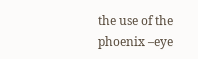the use of the phoenix –eye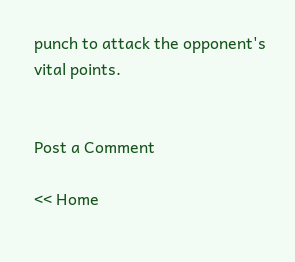punch to attack the opponent's vital points.


Post a Comment

<< Home